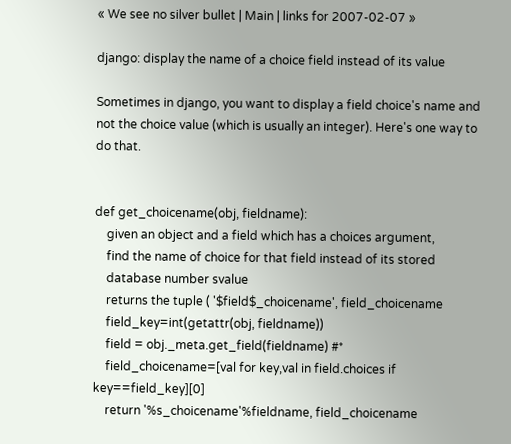« We see no silver bullet | Main | links for 2007-02-07 »

django: display the name of a choice field instead of its value

Sometimes in django, you want to display a field choice's name and not the choice value (which is usually an integer). Here's one way to do that.


def get_choicename(obj, fieldname):
    given an object and a field which has a choices argument,
    find the name of choice for that field instead of its stored
    database number svalue
    returns the tuple ( '$field$_choicename', field_choicename
    field_key=int(getattr(obj, fieldname))
    field = obj._meta.get_field(fieldname) #*
    field_choicename=[val for key,val in field.choices if key==field_key][0]
    return '%s_choicename'%fieldname, field_choicename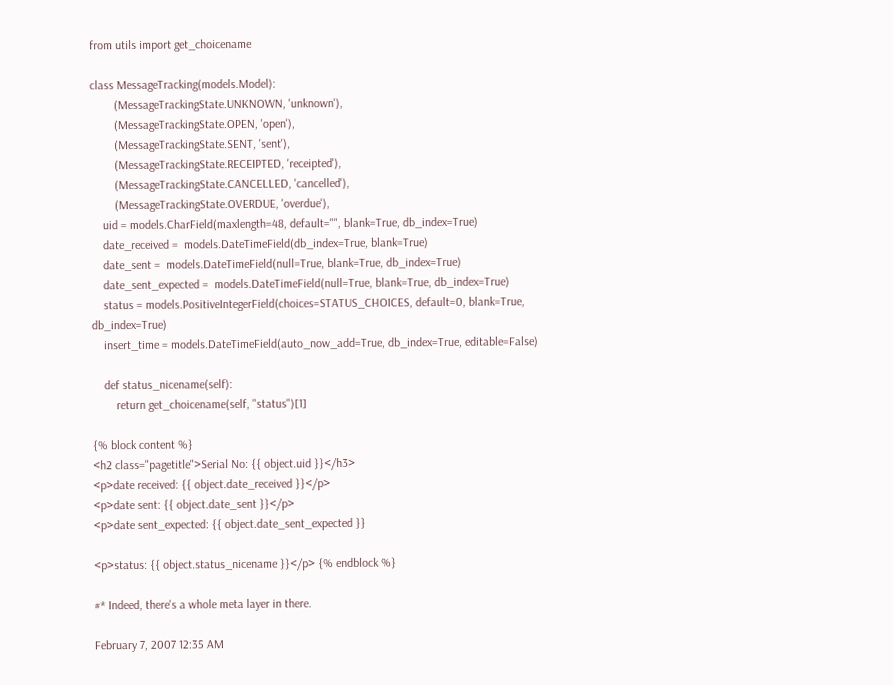from utils import get_choicename

class MessageTracking(models.Model):
        (MessageTrackingState.UNKNOWN, 'unknown'),
        (MessageTrackingState.OPEN, 'open'),
        (MessageTrackingState.SENT, 'sent'),
        (MessageTrackingState.RECEIPTED, 'receipted'),
        (MessageTrackingState.CANCELLED, 'cancelled'),
        (MessageTrackingState.OVERDUE, 'overdue'),
    uid = models.CharField(maxlength=48, default="", blank=True, db_index=True)
    date_received =  models.DateTimeField(db_index=True, blank=True)
    date_sent =  models.DateTimeField(null=True, blank=True, db_index=True)
    date_sent_expected =  models.DateTimeField(null=True, blank=True, db_index=True)
    status = models.PositiveIntegerField(choices=STATUS_CHOICES, default=0, blank=True, db_index=True)
    insert_time = models.DateTimeField(auto_now_add=True, db_index=True, editable=False)

    def status_nicename(self):
        return get_choicename(self, "status")[1]

{% block content %}
<h2 class="pagetitle">Serial No: {{ object.uid }}</h3>
<p>date received: {{ object.date_received }}</p>
<p>date sent: {{ object.date_sent }}</p>
<p>date sent_expected: {{ object.date_sent_expected }}

<p>status: {{ object.status_nicename }}</p> {% endblock %}

#* Indeed, there's a whole meta layer in there.

February 7, 2007 12:35 AM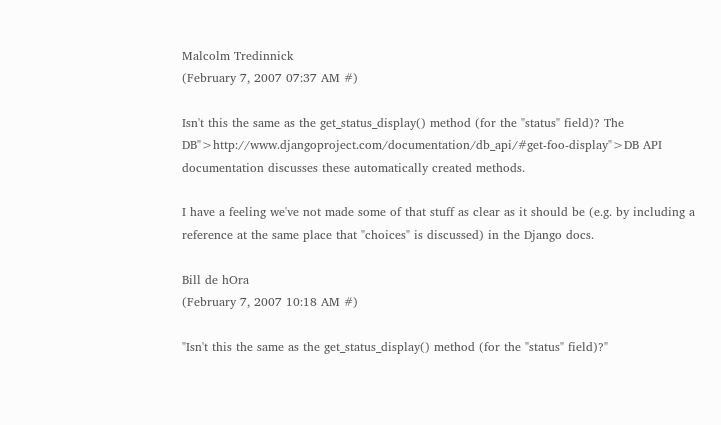Malcolm Tredinnick
(February 7, 2007 07:37 AM #)

Isn't this the same as the get_status_display() method (for the "status" field)? The DB">http://www.djangoproject.com/documentation/db_api/#get-foo-display">DB API documentation discusses these automatically created methods.

I have a feeling we've not made some of that stuff as clear as it should be (e.g. by including a reference at the same place that "choices" is discussed) in the Django docs.

Bill de hOra
(February 7, 2007 10:18 AM #)

"Isn't this the same as the get_status_display() method (for the "status" field)?"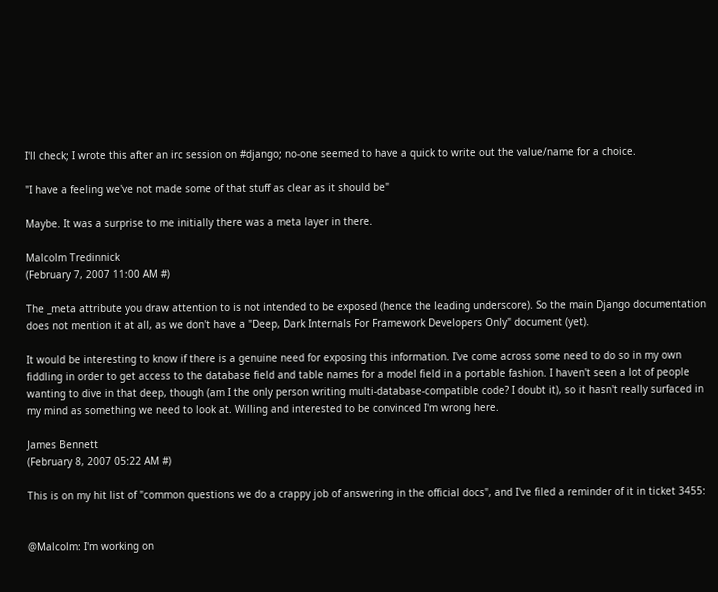I'll check; I wrote this after an irc session on #django; no-one seemed to have a quick to write out the value/name for a choice.

"I have a feeling we've not made some of that stuff as clear as it should be"

Maybe. It was a surprise to me initially there was a meta layer in there.

Malcolm Tredinnick
(February 7, 2007 11:00 AM #)

The _meta attribute you draw attention to is not intended to be exposed (hence the leading underscore). So the main Django documentation does not mention it at all, as we don't have a "Deep, Dark Internals For Framework Developers Only" document (yet).

It would be interesting to know if there is a genuine need for exposing this information. I've come across some need to do so in my own fiddling in order to get access to the database field and table names for a model field in a portable fashion. I haven't seen a lot of people wanting to dive in that deep, though (am I the only person writing multi-database-compatible code? I doubt it), so it hasn't really surfaced in my mind as something we need to look at. Willing and interested to be convinced I'm wrong here.

James Bennett
(February 8, 2007 05:22 AM #)

This is on my hit list of "common questions we do a crappy job of answering in the official docs", and I've filed a reminder of it in ticket 3455:


@Malcolm: I'm working on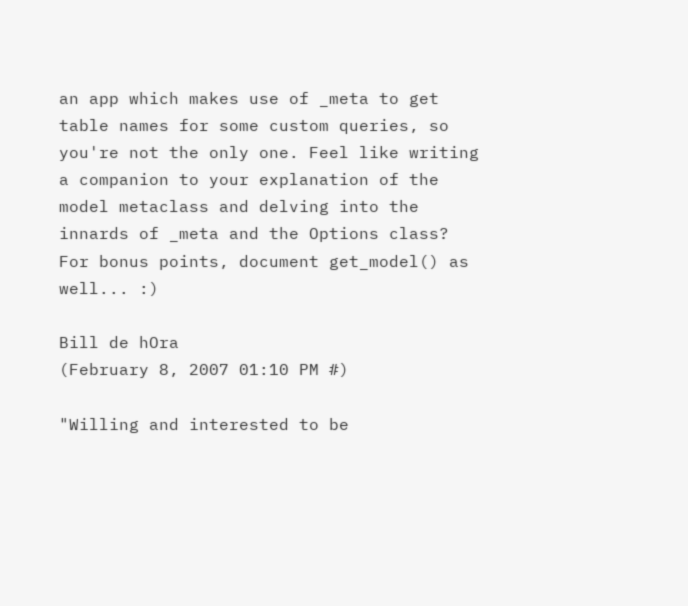an app which makes use of _meta to get table names for some custom queries, so you're not the only one. Feel like writing a companion to your explanation of the model metaclass and delving into the innards of _meta and the Options class? For bonus points, document get_model() as well... :)

Bill de hOra
(February 8, 2007 01:10 PM #)

"Willing and interested to be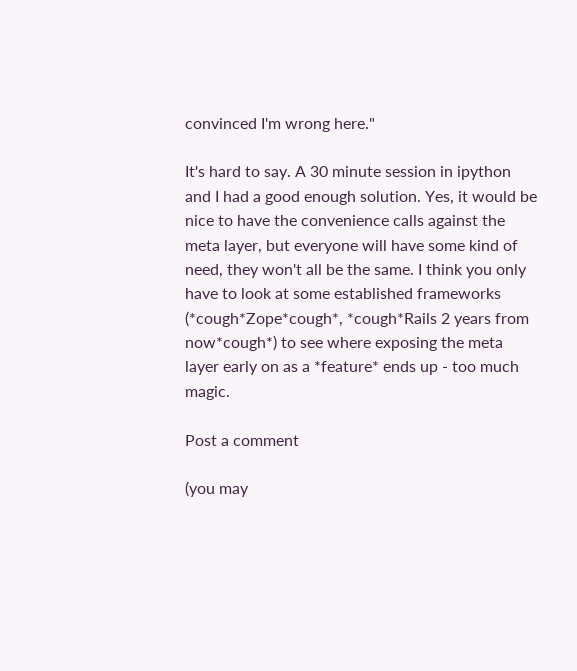convinced I'm wrong here."

It's hard to say. A 30 minute session in ipython and I had a good enough solution. Yes, it would be nice to have the convenience calls against the meta layer, but everyone will have some kind of need, they won't all be the same. I think you only have to look at some established frameworks (*cough*Zope*cough*, *cough*Rails 2 years from now*cough*) to see where exposing the meta layer early on as a *feature* ends up - too much magic.

Post a comment

(you may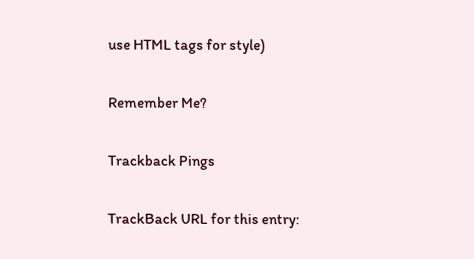use HTML tags for style)

Remember Me?

Trackback Pings

TrackBack URL for this entry: